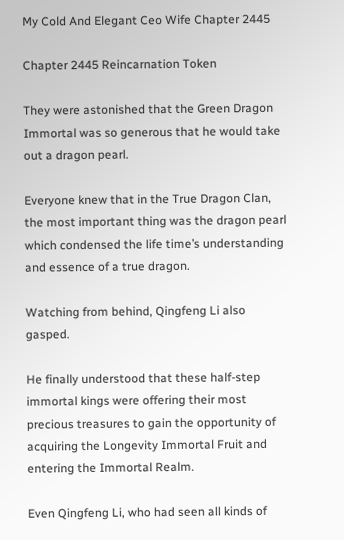My Cold And Elegant Ceo Wife Chapter 2445

Chapter 2445 Reincarnation Token

They were astonished that the Green Dragon Immortal was so generous that he would take out a dragon pearl.

Everyone knew that in the True Dragon Clan, the most important thing was the dragon pearl which condensed the life time’s understanding and essence of a true dragon.

Watching from behind, Qingfeng Li also gasped.

He finally understood that these half-step immortal kings were offering their most precious treasures to gain the opportunity of acquiring the Longevity Immortal Fruit and entering the Immortal Realm.

Even Qingfeng Li, who had seen all kinds of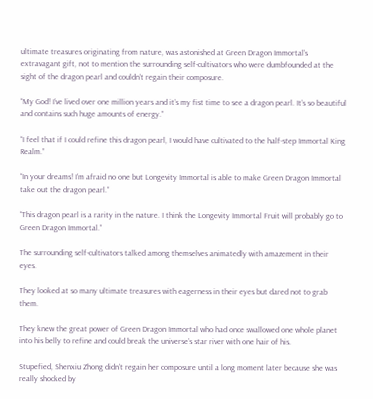ultimate treasures originating from nature, was astonished at Green Dragon Immortal’s extravagant gift, not to mention the surrounding self-cultivators who were dumbfounded at the sight of the dragon pearl and couldn’t regain their composure.

“My God! I’ve lived over one million years and it’s my fist time to see a dragon pearl. It’s so beautiful and contains such huge amounts of energy.”

“I feel that if I could refine this dragon pearl, I would have cultivated to the half-step Immortal King Realm.”

“In your dreams! I’m afraid no one but Longevity Immortal is able to make Green Dragon Immortal take out the dragon pearl.”

“This dragon pearl is a rarity in the nature. I think the Longevity Immortal Fruit will probably go to Green Dragon Immortal.”

The surrounding self-cultivators talked among themselves animatedly with amazement in their eyes.

They looked at so many ultimate treasures with eagerness in their eyes but dared not to grab them.

They knew the great power of Green Dragon Immortal who had once swallowed one whole planet into his belly to refine and could break the universe’s star river with one hair of his.

Stupefied, Shenxiu Zhong didn’t regain her composure until a long moment later because she was really shocked by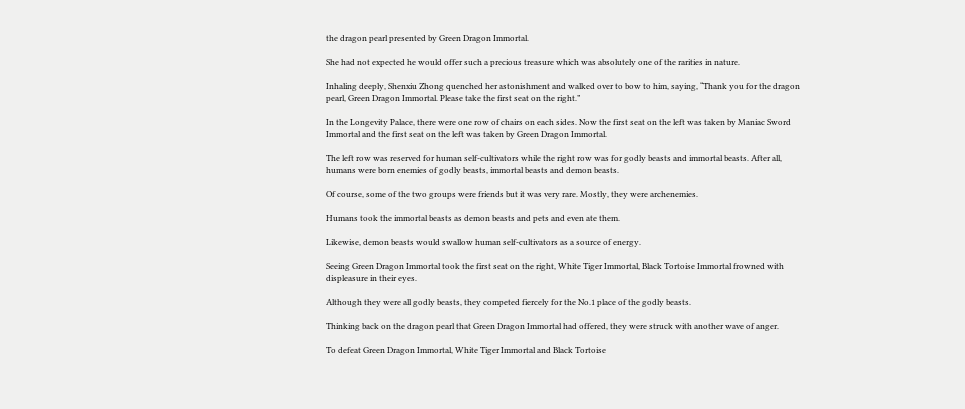the dragon pearl presented by Green Dragon Immortal.

She had not expected he would offer such a precious treasure which was absolutely one of the rarities in nature.

Inhaling deeply, Shenxiu Zhong quenched her astonishment and walked over to bow to him, saying, “Thank you for the dragon pearl, Green Dragon Immortal. Please take the first seat on the right.”

In the Longevity Palace, there were one row of chairs on each sides. Now the first seat on the left was taken by Maniac Sword Immortal and the first seat on the left was taken by Green Dragon Immortal.

The left row was reserved for human self-cultivators while the right row was for godly beasts and immortal beasts. After all, humans were born enemies of godly beasts, immortal beasts and demon beasts.

Of course, some of the two groups were friends but it was very rare. Mostly, they were archenemies.

Humans took the immortal beasts as demon beasts and pets and even ate them.

Likewise, demon beasts would swallow human self-cultivators as a source of energy.

Seeing Green Dragon Immortal took the first seat on the right, White Tiger Immortal, Black Tortoise Immortal frowned with displeasure in their eyes.

Although they were all godly beasts, they competed fiercely for the No.1 place of the godly beasts.

Thinking back on the dragon pearl that Green Dragon Immortal had offered, they were struck with another wave of anger.

To defeat Green Dragon Immortal, White Tiger Immortal and Black Tortoise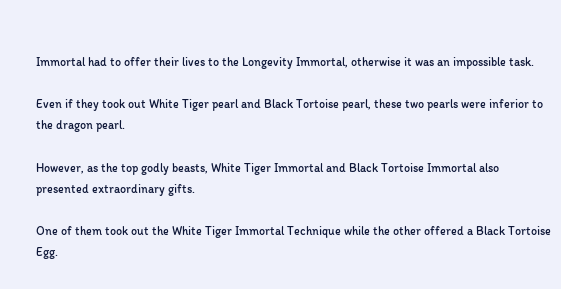Immortal had to offer their lives to the Longevity Immortal, otherwise it was an impossible task.

Even if they took out White Tiger pearl and Black Tortoise pearl, these two pearls were inferior to the dragon pearl.

However, as the top godly beasts, White Tiger Immortal and Black Tortoise Immortal also presented extraordinary gifts.

One of them took out the White Tiger Immortal Technique while the other offered a Black Tortoise Egg.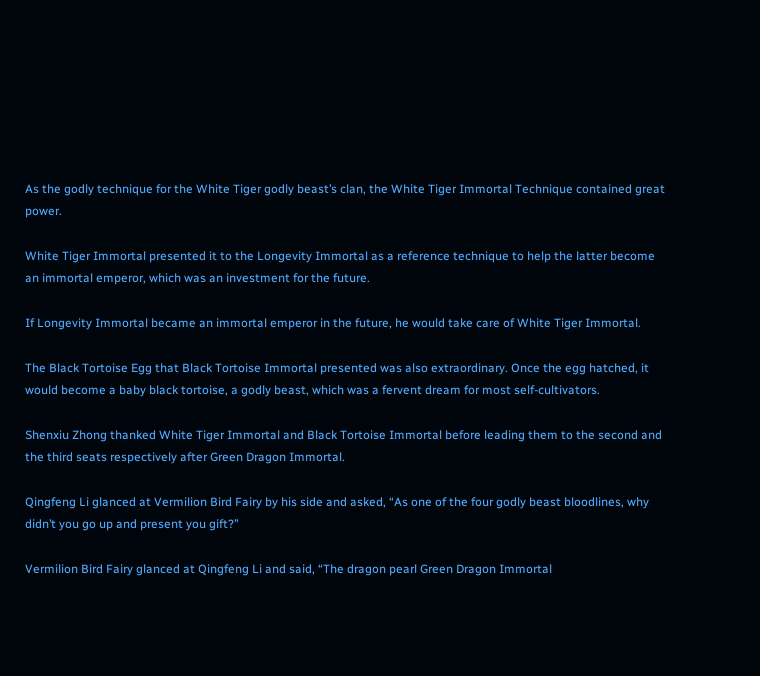As the godly technique for the White Tiger godly beast’s clan, the White Tiger Immortal Technique contained great power.

White Tiger Immortal presented it to the Longevity Immortal as a reference technique to help the latter become an immortal emperor, which was an investment for the future.

If Longevity Immortal became an immortal emperor in the future, he would take care of White Tiger Immortal.

The Black Tortoise Egg that Black Tortoise Immortal presented was also extraordinary. Once the egg hatched, it would become a baby black tortoise, a godly beast, which was a fervent dream for most self-cultivators.

Shenxiu Zhong thanked White Tiger Immortal and Black Tortoise Immortal before leading them to the second and the third seats respectively after Green Dragon Immortal.

Qingfeng Li glanced at Vermilion Bird Fairy by his side and asked, “As one of the four godly beast bloodlines, why didn’t you go up and present you gift?”

Vermilion Bird Fairy glanced at Qingfeng Li and said, “The dragon pearl Green Dragon Immortal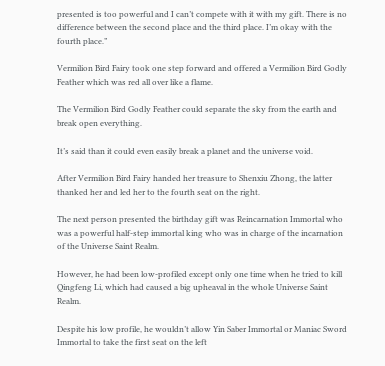presented is too powerful and I can’t compete with it with my gift. There is no difference between the second place and the third place. I’m okay with the fourth place.”

Vermilion Bird Fairy took one step forward and offered a Vermilion Bird Godly Feather which was red all over like a flame.

The Vermilion Bird Godly Feather could separate the sky from the earth and break open everything.

It’s said than it could even easily break a planet and the universe void.

After Vermilion Bird Fairy handed her treasure to Shenxiu Zhong, the latter thanked her and led her to the fourth seat on the right.

The next person presented the birthday gift was Reincarnation Immortal who was a powerful half-step immortal king who was in charge of the incarnation of the Universe Saint Realm.

However, he had been low-profiled except only one time when he tried to kill Qingfeng Li, which had caused a big upheaval in the whole Universe Saint Realm.

Despite his low profile, he wouldn’t allow Yin Saber Immortal or Maniac Sword Immortal to take the first seat on the left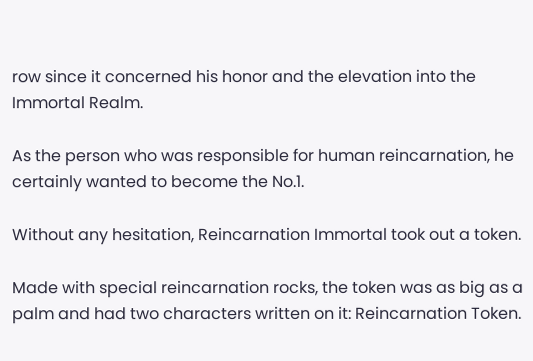row since it concerned his honor and the elevation into the Immortal Realm.

As the person who was responsible for human reincarnation, he certainly wanted to become the No.1.

Without any hesitation, Reincarnation Immortal took out a token.

Made with special reincarnation rocks, the token was as big as a palm and had two characters written on it: Reincarnation Token.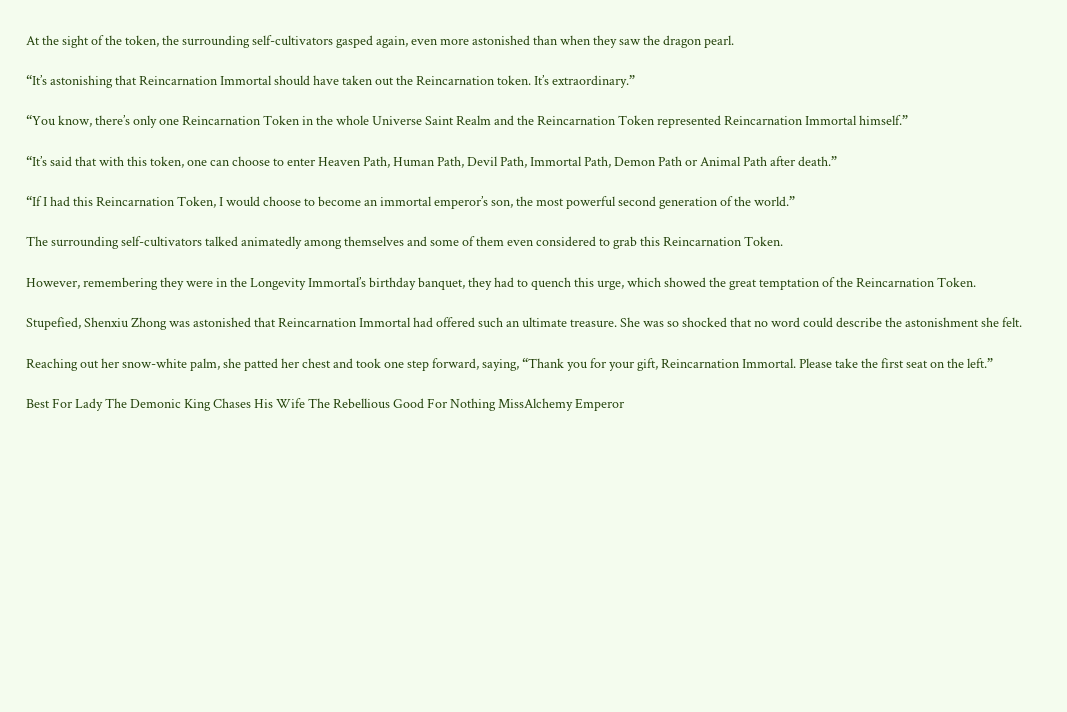At the sight of the token, the surrounding self-cultivators gasped again, even more astonished than when they saw the dragon pearl.

“It’s astonishing that Reincarnation Immortal should have taken out the Reincarnation token. It’s extraordinary.”

“You know, there’s only one Reincarnation Token in the whole Universe Saint Realm and the Reincarnation Token represented Reincarnation Immortal himself.”

“It’s said that with this token, one can choose to enter Heaven Path, Human Path, Devil Path, Immortal Path, Demon Path or Animal Path after death.”

“If I had this Reincarnation Token, I would choose to become an immortal emperor’s son, the most powerful second generation of the world.”

The surrounding self-cultivators talked animatedly among themselves and some of them even considered to grab this Reincarnation Token.

However, remembering they were in the Longevity Immortal’s birthday banquet, they had to quench this urge, which showed the great temptation of the Reincarnation Token.

Stupefied, Shenxiu Zhong was astonished that Reincarnation Immortal had offered such an ultimate treasure. She was so shocked that no word could describe the astonishment she felt.

Reaching out her snow-white palm, she patted her chest and took one step forward, saying, “Thank you for your gift, Reincarnation Immortal. Please take the first seat on the left.”

Best For Lady The Demonic King Chases His Wife The Rebellious Good For Nothing MissAlchemy Emperor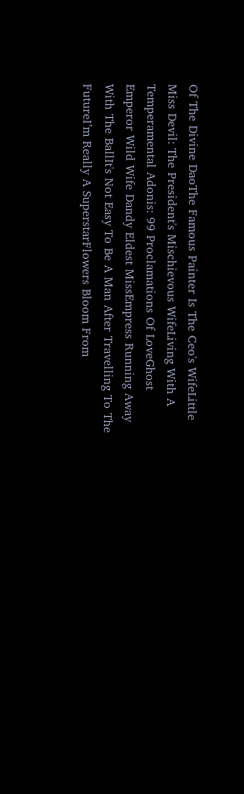Of The Divine DaoThe Famous Painter Is The Ceo's WifeLittle Miss Devil: The President's Mischievous WifeLiving With A Temperamental Adonis: 99 Proclamations Of LoveGhost Emperor Wild Wife Dandy Eldest MissEmpress Running Away With The BallIt's Not Easy To Be A Man After Travelling To The FutureI’m Really A SuperstarFlowers Bloom From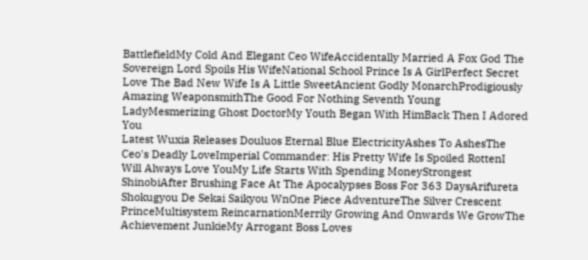BattlefieldMy Cold And Elegant Ceo WifeAccidentally Married A Fox God The Sovereign Lord Spoils His WifeNational School Prince Is A GirlPerfect Secret Love The Bad New Wife Is A Little SweetAncient Godly MonarchProdigiously Amazing WeaponsmithThe Good For Nothing Seventh Young LadyMesmerizing Ghost DoctorMy Youth Began With HimBack Then I Adored You
Latest Wuxia Releases Douluos Eternal Blue ElectricityAshes To AshesThe Ceo's Deadly LoveImperial Commander: His Pretty Wife Is Spoiled RottenI Will Always Love YouMy Life Starts With Spending MoneyStrongest ShinobiAfter Brushing Face At The Apocalypses Boss For 363 DaysArifureta Shokugyou De Sekai Saikyou WnOne Piece AdventureThe Silver Crescent PrinceMultisystem ReincarnationMerrily Growing And Onwards We GrowThe Achievement JunkieMy Arrogant Boss Loves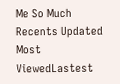Me So Much
Recents Updated Most ViewedLastest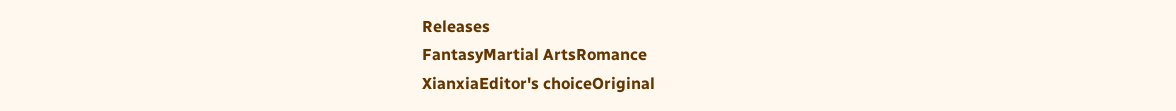Releases
FantasyMartial ArtsRomance
XianxiaEditor's choiceOriginal